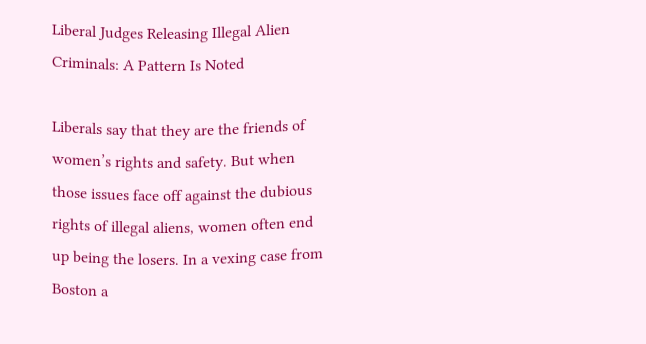Liberal Judges Releasing Illegal Alien Criminals: A Pattern Is Noted

Liberals say that they are the friends of women’s rights and safety. But when those issues face off against the dubious rights of illegal aliens, women often end up being the losers. In a vexing case from Boston a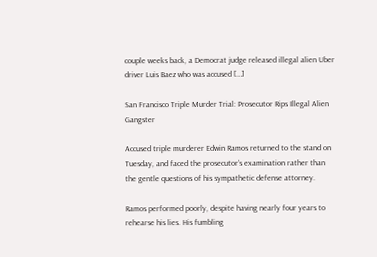couple weeks back, a Democrat judge released illegal alien Uber driver Luis Baez who was accused […]

San Francisco Triple Murder Trial: Prosecutor Rips Illegal Alien Gangster

Accused triple murderer Edwin Ramos returned to the stand on Tuesday, and faced the prosecutor’s examination rather than the gentle questions of his sympathetic defense attorney.

Ramos performed poorly, despite having nearly four years to rehearse his lies. His fumbling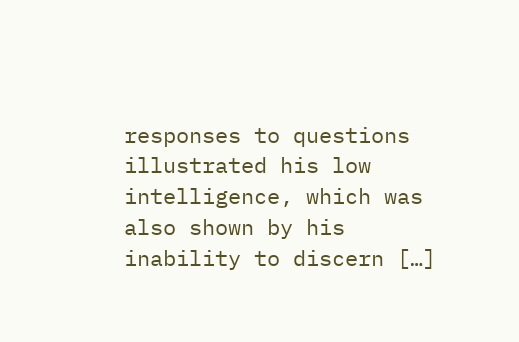responses to questions illustrated his low intelligence, which was also shown by his inability to discern […]